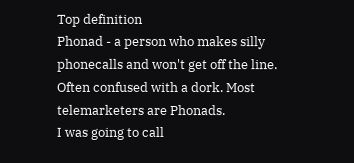Top definition
Phonad - a person who makes silly phonecalls and won't get off the line. Often confused with a dork. Most telemarketers are Phonads.
I was going to call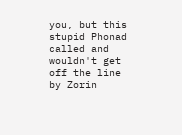you, but this stupid Phonad called and wouldn't get off the line
by Zorin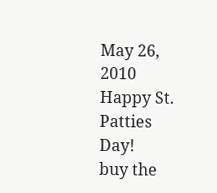May 26, 2010
Happy St. Patties Day!
buy the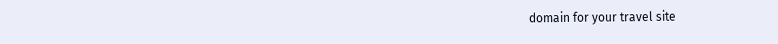domain for your travel site